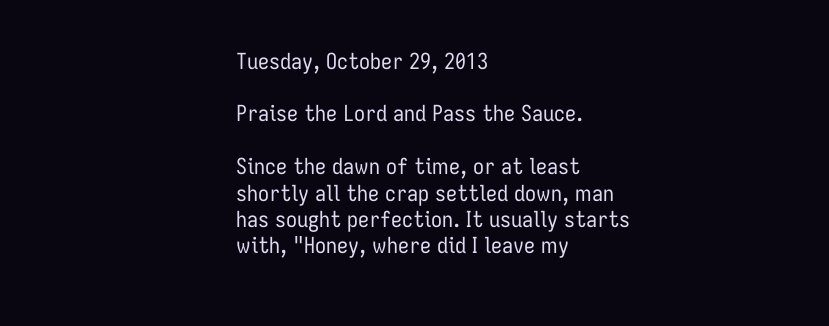Tuesday, October 29, 2013

Praise the Lord and Pass the Sauce.

Since the dawn of time, or at least shortly all the crap settled down, man has sought perfection. It usually starts with, "Honey, where did I leave my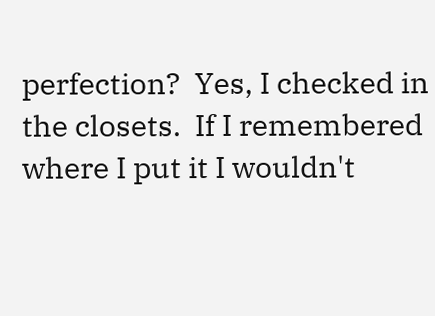perfection?  Yes, I checked in the closets.  If I remembered where I put it I wouldn't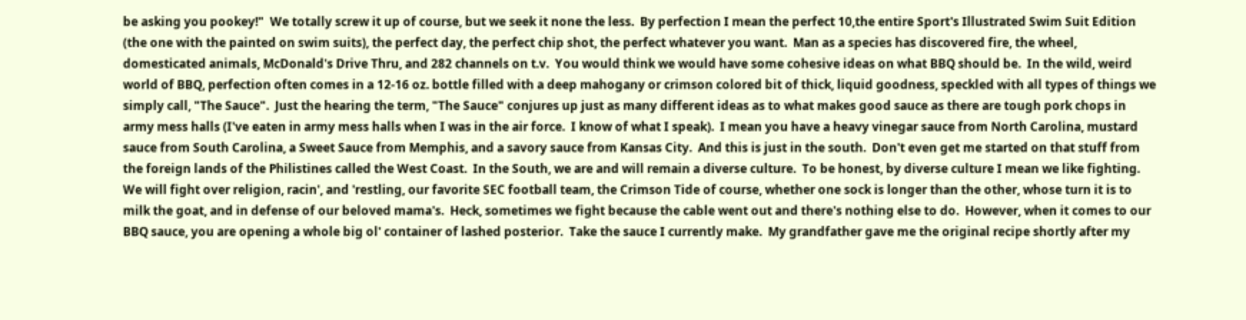be asking you pookey!"  We totally screw it up of course, but we seek it none the less.  By perfection I mean the perfect 10,the entire Sport's Illustrated Swim Suit Edition (the one with the painted on swim suits), the perfect day, the perfect chip shot, the perfect whatever you want.  Man as a species has discovered fire, the wheel, domesticated animals, McDonald's Drive Thru, and 282 channels on t.v.  You would think we would have some cohesive ideas on what BBQ should be.  In the wild, weird world of BBQ, perfection often comes in a 12-16 oz. bottle filled with a deep mahogany or crimson colored bit of thick, liquid goodness, speckled with all types of things we simply call, "The Sauce".  Just the hearing the term, "The Sauce" conjures up just as many different ideas as to what makes good sauce as there are tough pork chops in army mess halls (I've eaten in army mess halls when I was in the air force.  I know of what I speak).  I mean you have a heavy vinegar sauce from North Carolina, mustard sauce from South Carolina, a Sweet Sauce from Memphis, and a savory sauce from Kansas City.  And this is just in the south.  Don't even get me started on that stuff from the foreign lands of the Philistines called the West Coast.  In the South, we are and will remain a diverse culture.  To be honest, by diverse culture I mean we like fighting.  We will fight over religion, racin', and 'restling, our favorite SEC football team, the Crimson Tide of course, whether one sock is longer than the other, whose turn it is to milk the goat, and in defense of our beloved mama's.  Heck, sometimes we fight because the cable went out and there's nothing else to do.  However, when it comes to our BBQ sauce, you are opening a whole big ol' container of lashed posterior.  Take the sauce I currently make.  My grandfather gave me the original recipe shortly after my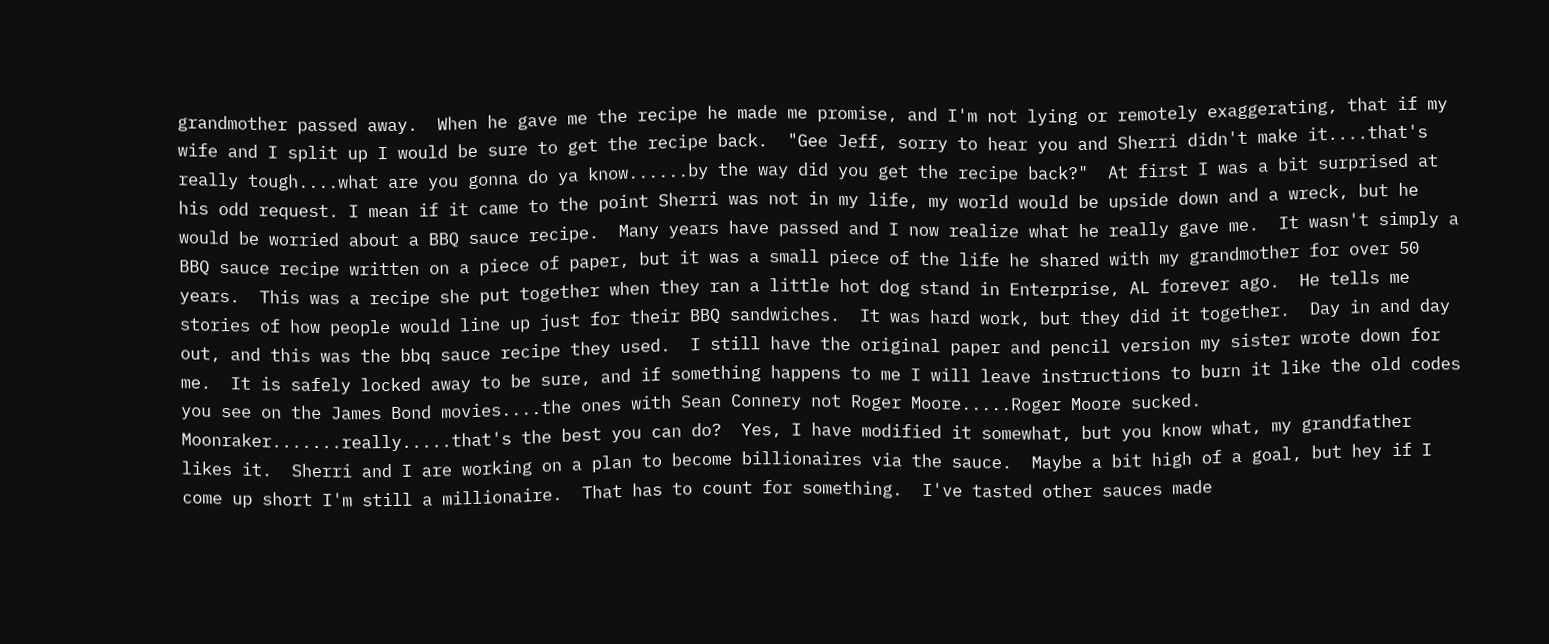grandmother passed away.  When he gave me the recipe he made me promise, and I'm not lying or remotely exaggerating, that if my wife and I split up I would be sure to get the recipe back.  "Gee Jeff, sorry to hear you and Sherri didn't make it....that's really tough....what are you gonna do ya know......by the way did you get the recipe back?"  At first I was a bit surprised at his odd request. I mean if it came to the point Sherri was not in my life, my world would be upside down and a wreck, but he would be worried about a BBQ sauce recipe.  Many years have passed and I now realize what he really gave me.  It wasn't simply a BBQ sauce recipe written on a piece of paper, but it was a small piece of the life he shared with my grandmother for over 50 years.  This was a recipe she put together when they ran a little hot dog stand in Enterprise, AL forever ago.  He tells me stories of how people would line up just for their BBQ sandwiches.  It was hard work, but they did it together.  Day in and day out, and this was the bbq sauce recipe they used.  I still have the original paper and pencil version my sister wrote down for me.  It is safely locked away to be sure, and if something happens to me I will leave instructions to burn it like the old codes you see on the James Bond movies....the ones with Sean Connery not Roger Moore.....Roger Moore sucked.  Moonraker.......really.....that's the best you can do?  Yes, I have modified it somewhat, but you know what, my grandfather likes it.  Sherri and I are working on a plan to become billionaires via the sauce.  Maybe a bit high of a goal, but hey if I come up short I'm still a millionaire.  That has to count for something.  I've tasted other sauces made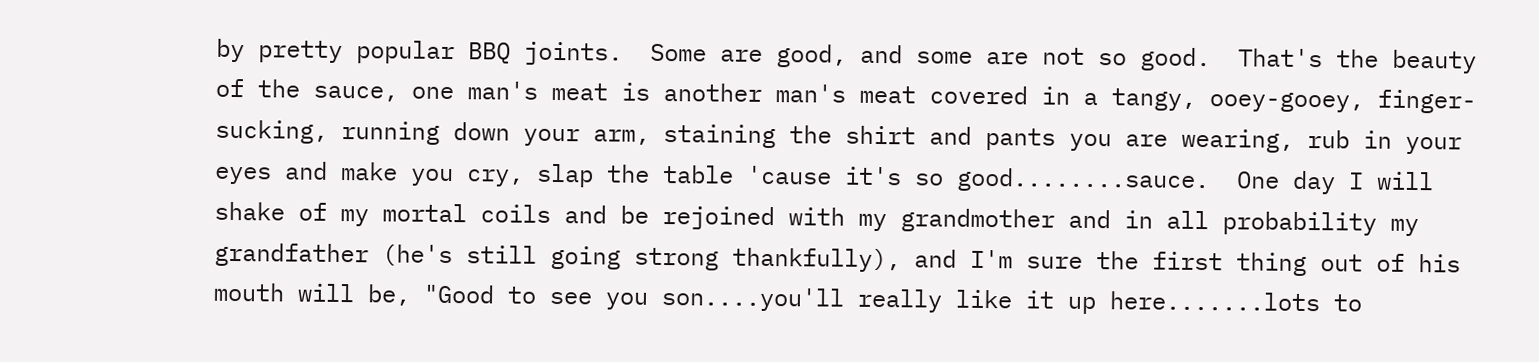by pretty popular BBQ joints.  Some are good, and some are not so good.  That's the beauty of the sauce, one man's meat is another man's meat covered in a tangy, ooey-gooey, finger-sucking, running down your arm, staining the shirt and pants you are wearing, rub in your eyes and make you cry, slap the table 'cause it's so good........sauce.  One day I will shake of my mortal coils and be rejoined with my grandmother and in all probability my grandfather (he's still going strong thankfully), and I'm sure the first thing out of his mouth will be, "Good to see you son....you'll really like it up here.......lots to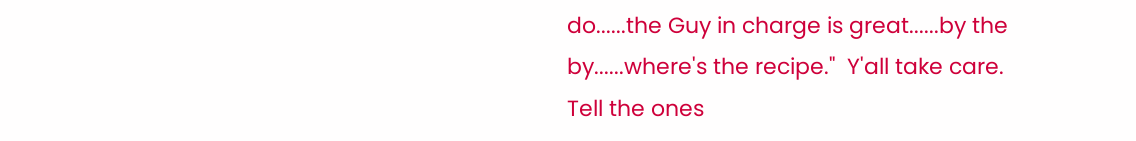do......the Guy in charge is great......by the by......where's the recipe."  Y'all take care.  Tell the ones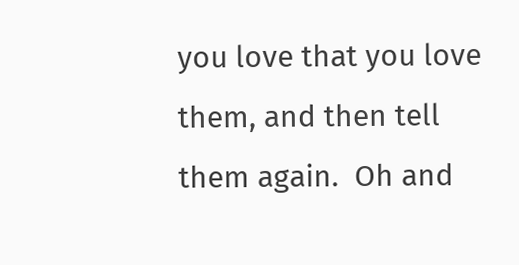you love that you love them, and then tell them again.  Oh and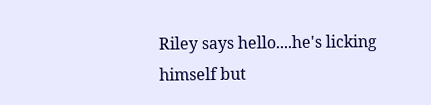Riley says hello....he's licking himself but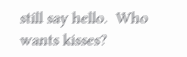still say hello.  Who wants kisses?